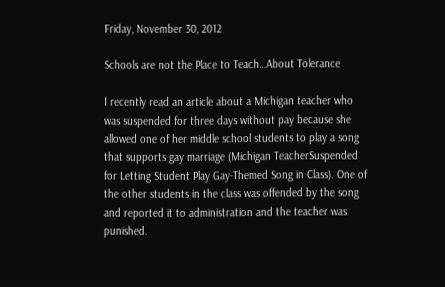Friday, November 30, 2012

Schools are not the Place to Teach…About Tolerance

I recently read an article about a Michigan teacher who was suspended for three days without pay because she allowed one of her middle school students to play a song that supports gay marriage (Michigan TeacherSuspended for Letting Student Play Gay-Themed Song in Class). One of the other students in the class was offended by the song and reported it to administration and the teacher was punished.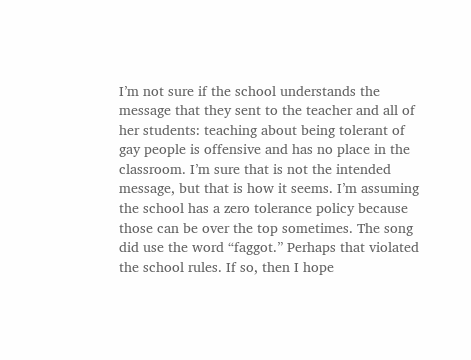I’m not sure if the school understands the message that they sent to the teacher and all of her students: teaching about being tolerant of gay people is offensive and has no place in the classroom. I’m sure that is not the intended message, but that is how it seems. I’m assuming the school has a zero tolerance policy because those can be over the top sometimes. The song did use the word “faggot.” Perhaps that violated the school rules. If so, then I hope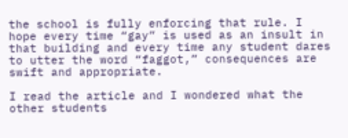the school is fully enforcing that rule. I hope every time “gay” is used as an insult in that building and every time any student dares to utter the word “faggot,” consequences are swift and appropriate.

I read the article and I wondered what the other students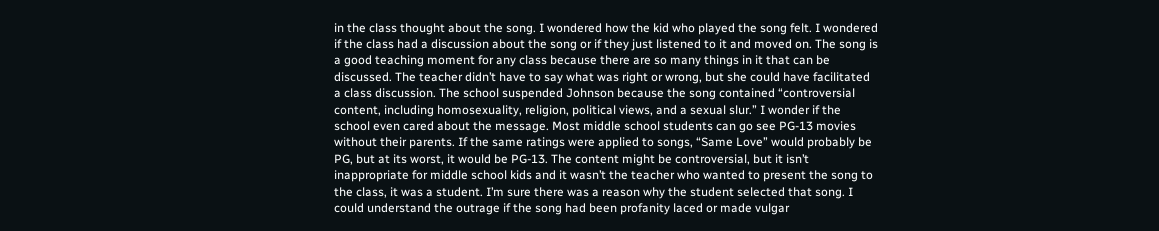in the class thought about the song. I wondered how the kid who played the song felt. I wondered if the class had a discussion about the song or if they just listened to it and moved on. The song is a good teaching moment for any class because there are so many things in it that can be discussed. The teacher didn’t have to say what was right or wrong, but she could have facilitated a class discussion. The school suspended Johnson because the song contained “controversial content, including homosexuality, religion, political views, and a sexual slur.” I wonder if the school even cared about the message. Most middle school students can go see PG-13 movies without their parents. If the same ratings were applied to songs, “Same Love” would probably be PG, but at its worst, it would be PG-13. The content might be controversial, but it isn’t inappropriate for middle school kids and it wasn’t the teacher who wanted to present the song to the class, it was a student. I’m sure there was a reason why the student selected that song. I could understand the outrage if the song had been profanity laced or made vulgar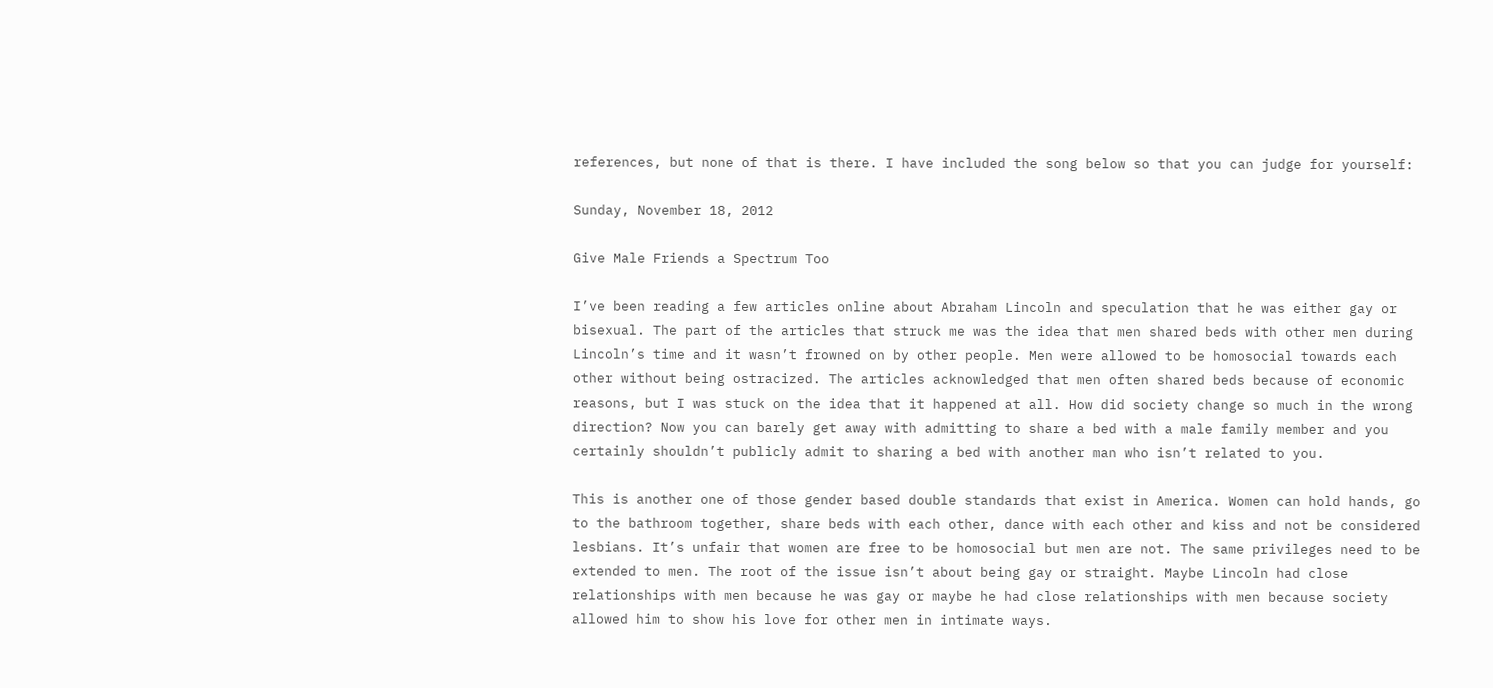references, but none of that is there. I have included the song below so that you can judge for yourself:

Sunday, November 18, 2012

Give Male Friends a Spectrum Too

I’ve been reading a few articles online about Abraham Lincoln and speculation that he was either gay or bisexual. The part of the articles that struck me was the idea that men shared beds with other men during Lincoln’s time and it wasn’t frowned on by other people. Men were allowed to be homosocial towards each other without being ostracized. The articles acknowledged that men often shared beds because of economic reasons, but I was stuck on the idea that it happened at all. How did society change so much in the wrong direction? Now you can barely get away with admitting to share a bed with a male family member and you certainly shouldn’t publicly admit to sharing a bed with another man who isn’t related to you.

This is another one of those gender based double standards that exist in America. Women can hold hands, go to the bathroom together, share beds with each other, dance with each other and kiss and not be considered lesbians. It’s unfair that women are free to be homosocial but men are not. The same privileges need to be extended to men. The root of the issue isn’t about being gay or straight. Maybe Lincoln had close relationships with men because he was gay or maybe he had close relationships with men because society allowed him to show his love for other men in intimate ways.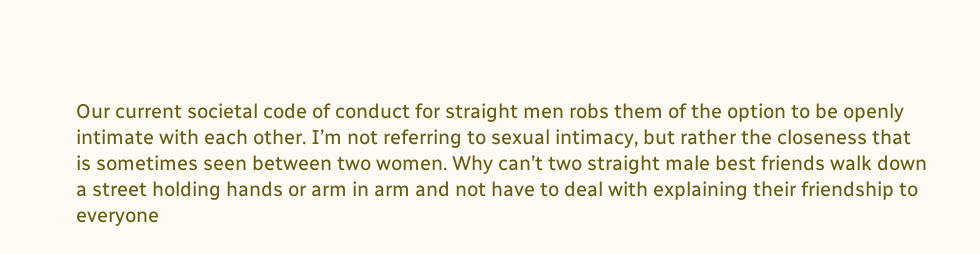Our current societal code of conduct for straight men robs them of the option to be openly intimate with each other. I’m not referring to sexual intimacy, but rather the closeness that is sometimes seen between two women. Why can’t two straight male best friends walk down a street holding hands or arm in arm and not have to deal with explaining their friendship to everyone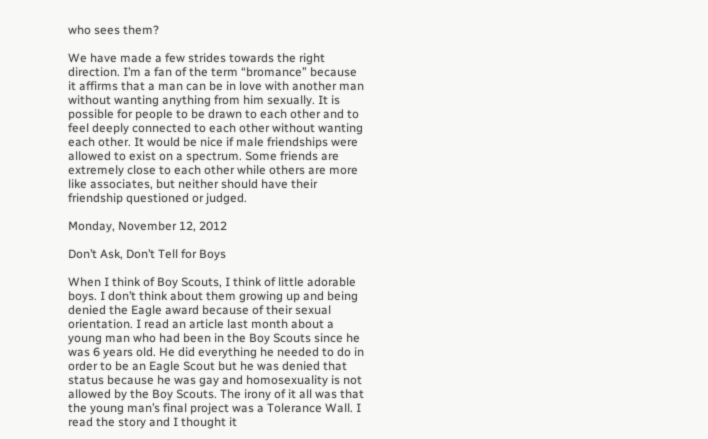who sees them?

We have made a few strides towards the right direction. I’m a fan of the term “bromance” because it affirms that a man can be in love with another man without wanting anything from him sexually. It is possible for people to be drawn to each other and to feel deeply connected to each other without wanting each other. It would be nice if male friendships were allowed to exist on a spectrum. Some friends are extremely close to each other while others are more like associates, but neither should have their friendship questioned or judged.

Monday, November 12, 2012

Don’t Ask, Don’t Tell for Boys

When I think of Boy Scouts, I think of little adorable boys. I don’t think about them growing up and being denied the Eagle award because of their sexual orientation. I read an article last month about a young man who had been in the Boy Scouts since he was 6 years old. He did everything he needed to do in order to be an Eagle Scout but he was denied that status because he was gay and homosexuality is not allowed by the Boy Scouts. The irony of it all was that the young man’s final project was a Tolerance Wall. I read the story and I thought it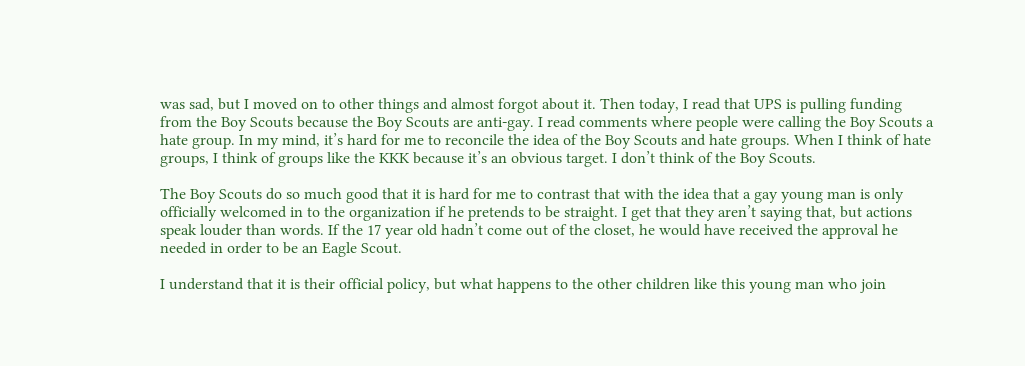was sad, but I moved on to other things and almost forgot about it. Then today, I read that UPS is pulling funding from the Boy Scouts because the Boy Scouts are anti-gay. I read comments where people were calling the Boy Scouts a hate group. In my mind, it’s hard for me to reconcile the idea of the Boy Scouts and hate groups. When I think of hate groups, I think of groups like the KKK because it’s an obvious target. I don’t think of the Boy Scouts.

The Boy Scouts do so much good that it is hard for me to contrast that with the idea that a gay young man is only officially welcomed in to the organization if he pretends to be straight. I get that they aren’t saying that, but actions speak louder than words. If the 17 year old hadn’t come out of the closet, he would have received the approval he needed in order to be an Eagle Scout.

I understand that it is their official policy, but what happens to the other children like this young man who join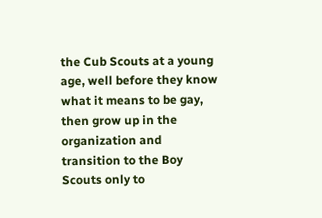the Cub Scouts at a young age, well before they know what it means to be gay, then grow up in the organization and transition to the Boy Scouts only to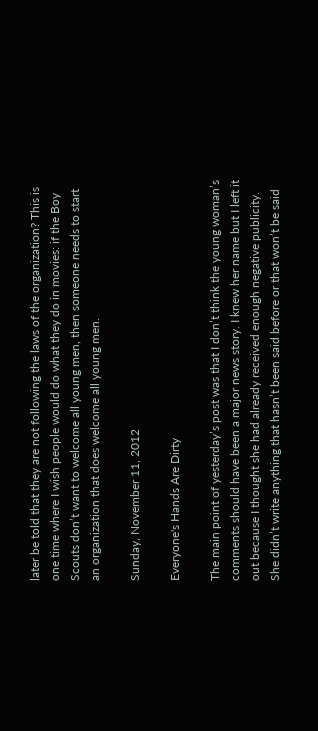later be told that they are not following the laws of the organization? This is one time where I wish people would do what they do in movies: if the Boy Scouts don’t want to welcome all young men, then someone needs to start an organization that does welcome all young men.

Sunday, November 11, 2012

Everyone's Hands Are Dirty

The main point of yesterday’s post was that I don’t think the young woman’s comments should have been a major news story. I knew her name but I left it out because I thought she had already received enough negative publicity. She didn’t write anything that hasn’t been said before or that won’t be said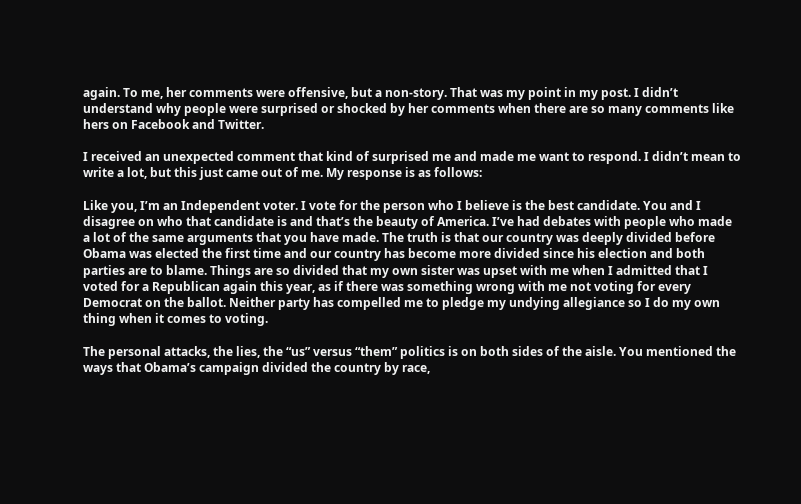again. To me, her comments were offensive, but a non-story. That was my point in my post. I didn’t understand why people were surprised or shocked by her comments when there are so many comments like hers on Facebook and Twitter.

I received an unexpected comment that kind of surprised me and made me want to respond. I didn’t mean to write a lot, but this just came out of me. My response is as follows:

Like you, I’m an Independent voter. I vote for the person who I believe is the best candidate. You and I disagree on who that candidate is and that’s the beauty of America. I’ve had debates with people who made a lot of the same arguments that you have made. The truth is that our country was deeply divided before Obama was elected the first time and our country has become more divided since his election and both parties are to blame. Things are so divided that my own sister was upset with me when I admitted that I voted for a Republican again this year, as if there was something wrong with me not voting for every Democrat on the ballot. Neither party has compelled me to pledge my undying allegiance so I do my own thing when it comes to voting.

The personal attacks, the lies, the “us” versus “them” politics is on both sides of the aisle. You mentioned the ways that Obama’s campaign divided the country by race,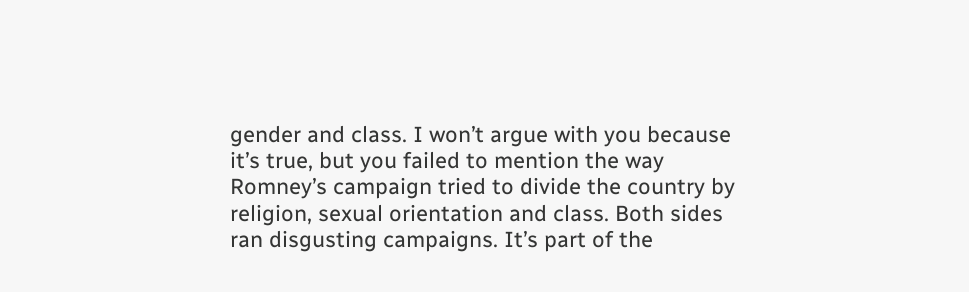gender and class. I won’t argue with you because it’s true, but you failed to mention the way Romney’s campaign tried to divide the country by religion, sexual orientation and class. Both sides ran disgusting campaigns. It’s part of the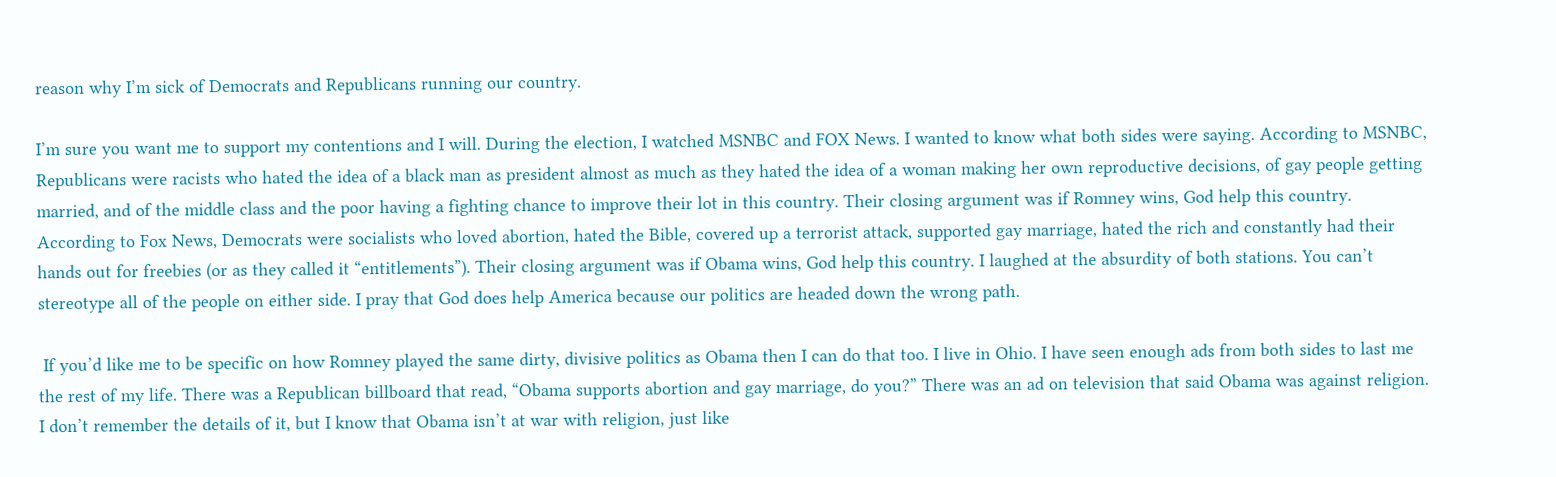reason why I’m sick of Democrats and Republicans running our country.

I’m sure you want me to support my contentions and I will. During the election, I watched MSNBC and FOX News. I wanted to know what both sides were saying. According to MSNBC, Republicans were racists who hated the idea of a black man as president almost as much as they hated the idea of a woman making her own reproductive decisions, of gay people getting married, and of the middle class and the poor having a fighting chance to improve their lot in this country. Their closing argument was if Romney wins, God help this country. According to Fox News, Democrats were socialists who loved abortion, hated the Bible, covered up a terrorist attack, supported gay marriage, hated the rich and constantly had their hands out for freebies (or as they called it “entitlements”). Their closing argument was if Obama wins, God help this country. I laughed at the absurdity of both stations. You can’t stereotype all of the people on either side. I pray that God does help America because our politics are headed down the wrong path.

 If you’d like me to be specific on how Romney played the same dirty, divisive politics as Obama then I can do that too. I live in Ohio. I have seen enough ads from both sides to last me the rest of my life. There was a Republican billboard that read, “Obama supports abortion and gay marriage, do you?” There was an ad on television that said Obama was against religion. I don’t remember the details of it, but I know that Obama isn’t at war with religion, just like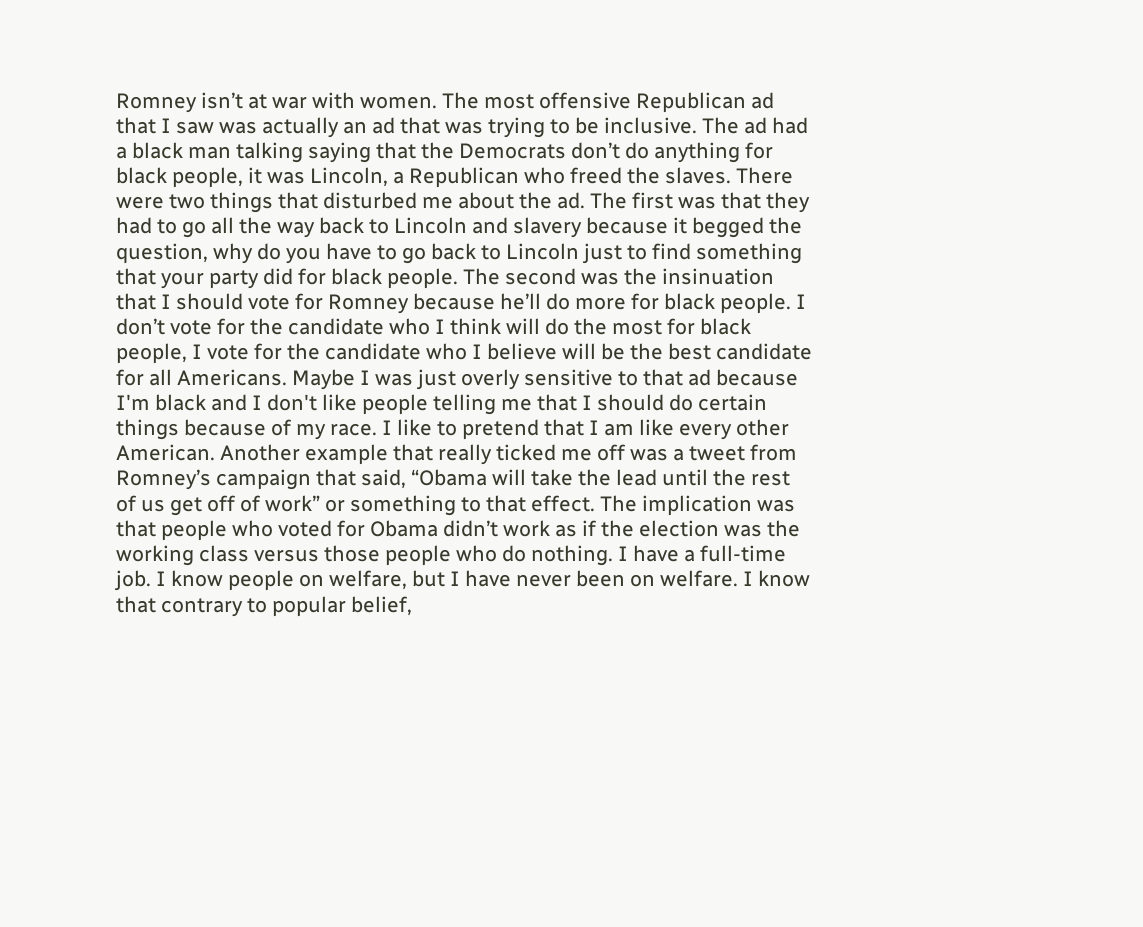Romney isn’t at war with women. The most offensive Republican ad that I saw was actually an ad that was trying to be inclusive. The ad had a black man talking saying that the Democrats don’t do anything for black people, it was Lincoln, a Republican who freed the slaves. There were two things that disturbed me about the ad. The first was that they had to go all the way back to Lincoln and slavery because it begged the question, why do you have to go back to Lincoln just to find something that your party did for black people. The second was the insinuation that I should vote for Romney because he’ll do more for black people. I don’t vote for the candidate who I think will do the most for black people, I vote for the candidate who I believe will be the best candidate for all Americans. Maybe I was just overly sensitive to that ad because I'm black and I don't like people telling me that I should do certain things because of my race. I like to pretend that I am like every other American. Another example that really ticked me off was a tweet from Romney’s campaign that said, “Obama will take the lead until the rest of us get off of work” or something to that effect. The implication was that people who voted for Obama didn’t work as if the election was the working class versus those people who do nothing. I have a full-time job. I know people on welfare, but I have never been on welfare. I know that contrary to popular belief,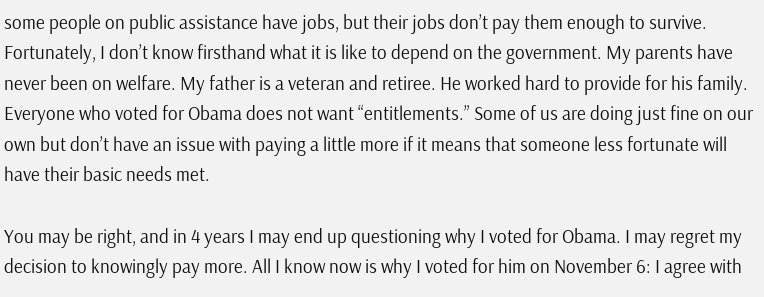some people on public assistance have jobs, but their jobs don’t pay them enough to survive. Fortunately, I don’t know firsthand what it is like to depend on the government. My parents have never been on welfare. My father is a veteran and retiree. He worked hard to provide for his family. Everyone who voted for Obama does not want “entitlements.” Some of us are doing just fine on our own but don’t have an issue with paying a little more if it means that someone less fortunate will have their basic needs met.

You may be right, and in 4 years I may end up questioning why I voted for Obama. I may regret my decision to knowingly pay more. All I know now is why I voted for him on November 6: I agree with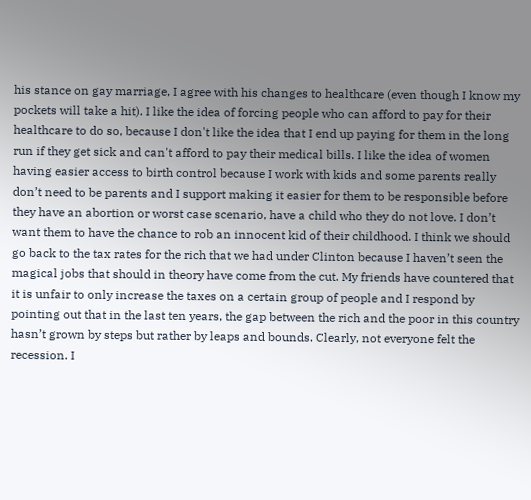his stance on gay marriage, I agree with his changes to healthcare (even though I know my pockets will take a hit). I like the idea of forcing people who can afford to pay for their healthcare to do so, because I don't like the idea that I end up paying for them in the long run if they get sick and can't afford to pay their medical bills. I like the idea of women having easier access to birth control because I work with kids and some parents really don’t need to be parents and I support making it easier for them to be responsible before they have an abortion or worst case scenario, have a child who they do not love. I don’t want them to have the chance to rob an innocent kid of their childhood. I think we should go back to the tax rates for the rich that we had under Clinton because I haven’t seen the magical jobs that should in theory have come from the cut. My friends have countered that it is unfair to only increase the taxes on a certain group of people and I respond by pointing out that in the last ten years, the gap between the rich and the poor in this country hasn’t grown by steps but rather by leaps and bounds. Clearly, not everyone felt the recession. I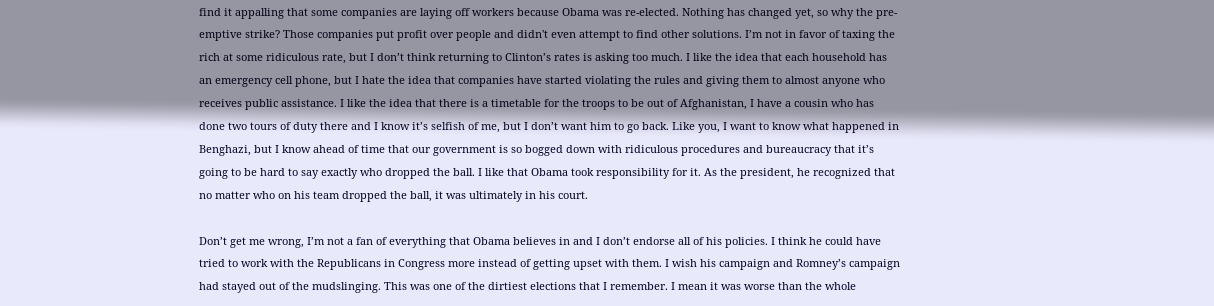find it appalling that some companies are laying off workers because Obama was re-elected. Nothing has changed yet, so why the pre-emptive strike? Those companies put profit over people and didn't even attempt to find other solutions. I’m not in favor of taxing the rich at some ridiculous rate, but I don’t think returning to Clinton’s rates is asking too much. I like the idea that each household has an emergency cell phone, but I hate the idea that companies have started violating the rules and giving them to almost anyone who receives public assistance. I like the idea that there is a timetable for the troops to be out of Afghanistan, I have a cousin who has done two tours of duty there and I know it’s selfish of me, but I don’t want him to go back. Like you, I want to know what happened in Benghazi, but I know ahead of time that our government is so bogged down with ridiculous procedures and bureaucracy that it’s going to be hard to say exactly who dropped the ball. I like that Obama took responsibility for it. As the president, he recognized that no matter who on his team dropped the ball, it was ultimately in his court.

Don’t get me wrong, I’m not a fan of everything that Obama believes in and I don’t endorse all of his policies. I think he could have tried to work with the Republicans in Congress more instead of getting upset with them. I wish his campaign and Romney’s campaign had stayed out of the mudslinging. This was one of the dirtiest elections that I remember. I mean it was worse than the whole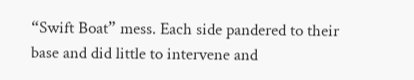“Swift Boat” mess. Each side pandered to their base and did little to intervene and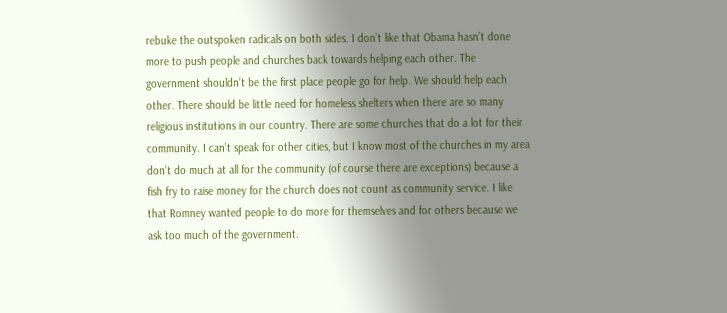rebuke the outspoken radicals on both sides. I don’t like that Obama hasn’t done more to push people and churches back towards helping each other. The government shouldn’t be the first place people go for help. We should help each other. There should be little need for homeless shelters when there are so many religious institutions in our country. There are some churches that do a lot for their community. I can’t speak for other cities, but I know most of the churches in my area don’t do much at all for the community (of course there are exceptions) because a fish fry to raise money for the church does not count as community service. I like that Romney wanted people to do more for themselves and for others because we ask too much of the government.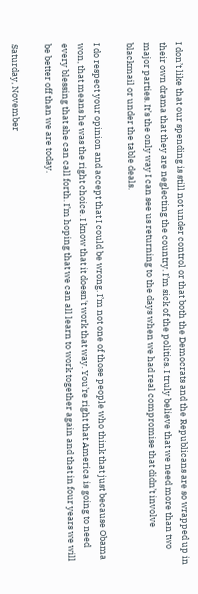I don’t like that our spending is still not under control or that both the Democrats and the Republicans are so wrapped up in their own drama that they are neglecting the country. I’m sick of the politics. I truly believe that we need more than two major parties. It’s the only way I can see us returning to the days when we had real compromise that didn’t involve blackmail or under the table deals.

I do respect your opinion and accept that I could be wrong. I’m not one of those people who think that just because Obama won, that means he was the right choice. I know that it doesn't work that way. You’re right that America is going to need every blessing that she can call forth. I’m hoping that we can all learn to work together again and that in four years we will be better off than we are today.

Saturday, November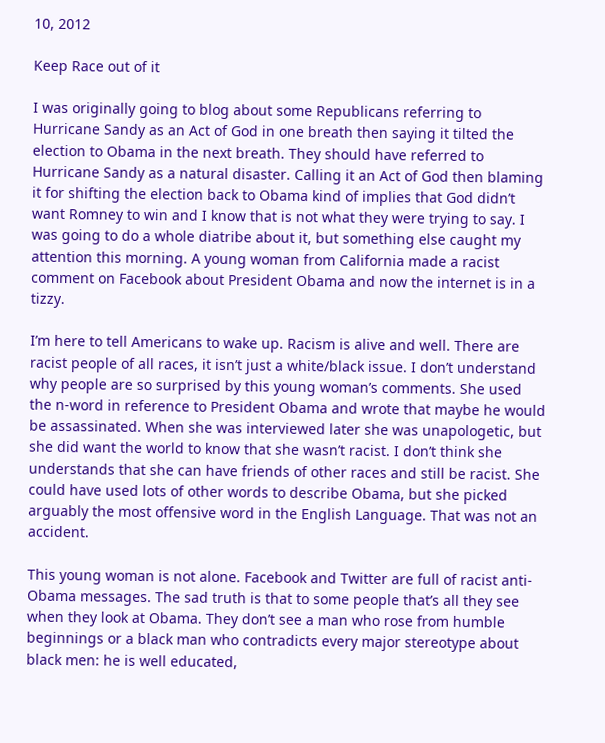10, 2012

Keep Race out of it

I was originally going to blog about some Republicans referring to Hurricane Sandy as an Act of God in one breath then saying it tilted the election to Obama in the next breath. They should have referred to Hurricane Sandy as a natural disaster. Calling it an Act of God then blaming it for shifting the election back to Obama kind of implies that God didn’t want Romney to win and I know that is not what they were trying to say. I was going to do a whole diatribe about it, but something else caught my attention this morning. A young woman from California made a racist comment on Facebook about President Obama and now the internet is in a tizzy.

I’m here to tell Americans to wake up. Racism is alive and well. There are racist people of all races, it isn’t just a white/black issue. I don’t understand why people are so surprised by this young woman’s comments. She used the n-word in reference to President Obama and wrote that maybe he would be assassinated. When she was interviewed later she was unapologetic, but she did want the world to know that she wasn’t racist. I don’t think she understands that she can have friends of other races and still be racist. She could have used lots of other words to describe Obama, but she picked arguably the most offensive word in the English Language. That was not an accident.

This young woman is not alone. Facebook and Twitter are full of racist anti-Obama messages. The sad truth is that to some people that’s all they see when they look at Obama. They don’t see a man who rose from humble beginnings or a black man who contradicts every major stereotype about black men: he is well educated,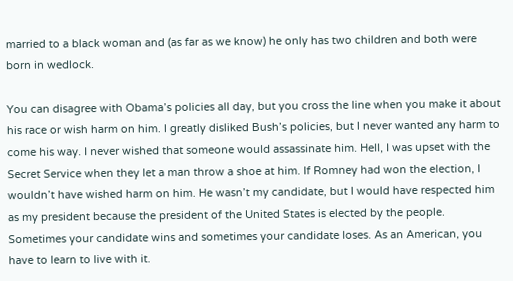married to a black woman and (as far as we know) he only has two children and both were born in wedlock.

You can disagree with Obama’s policies all day, but you cross the line when you make it about his race or wish harm on him. I greatly disliked Bush’s policies, but I never wanted any harm to come his way. I never wished that someone would assassinate him. Hell, I was upset with the Secret Service when they let a man throw a shoe at him. If Romney had won the election, I wouldn’t have wished harm on him. He wasn’t my candidate, but I would have respected him as my president because the president of the United States is elected by the people. Sometimes your candidate wins and sometimes your candidate loses. As an American, you have to learn to live with it.